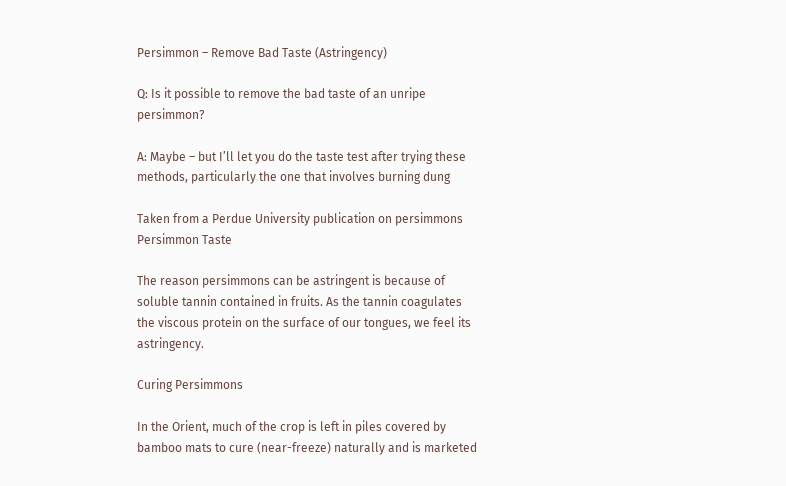Persimmon – Remove Bad Taste (Astringency)

Q: Is it possible to remove the bad taste of an unripe persimmon?

A: Maybe – but I’ll let you do the taste test after trying these methods, particularly the one that involves burning dung

Taken from a Perdue University publication on persimmons
Persimmon Taste

The reason persimmons can be astringent is because of soluble tannin contained in fruits. As the tannin coagulates the viscous protein on the surface of our tongues, we feel its astringency.

Curing Persimmons

In the Orient, much of the crop is left in piles covered by bamboo mats to cure (near-freeze) naturally and is marketed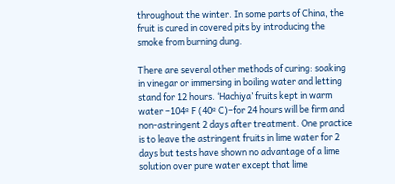throughout the winter. In some parts of China, the fruit is cured in covered pits by introducing the smoke from burning dung.

There are several other methods of curing: soaking in vinegar or immersing in boiling water and letting stand for 12 hours. ‘Hachiya’ fruits kept in warm water –104º F (40º C)–for 24 hours will be firm and non-astringent 2 days after treatment. One practice is to leave the astringent fruits in lime water for 2 days but tests have shown no advantage of a lime solution over pure water except that lime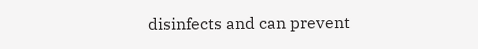disinfects and can prevent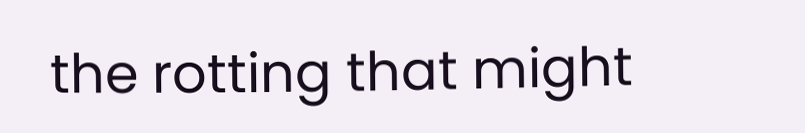the rotting that might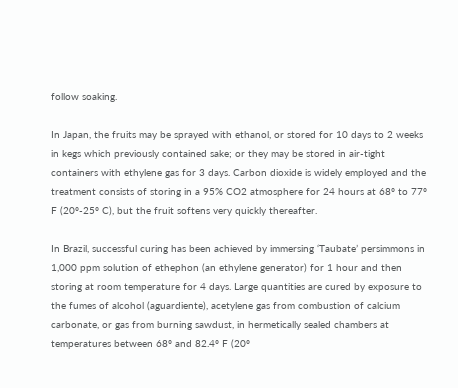follow soaking.

In Japan, the fruits may be sprayed with ethanol, or stored for 10 days to 2 weeks in kegs which previously contained sake; or they may be stored in air-tight containers with ethylene gas for 3 days. Carbon dioxide is widely employed and the treatment consists of storing in a 95% CO2 atmosphere for 24 hours at 68º to 77º F (20º-25º C), but the fruit softens very quickly thereafter.

In Brazil, successful curing has been achieved by immersing ‘Taubate’ persimmons in 1,000 ppm solution of ethephon (an ethylene generator) for 1 hour and then storing at room temperature for 4 days. Large quantities are cured by exposure to the fumes of alcohol (aguardiente), acetylene gas from combustion of calcium carbonate, or gas from burning sawdust, in hermetically sealed chambers at temperatures between 68º and 82.4º F (20º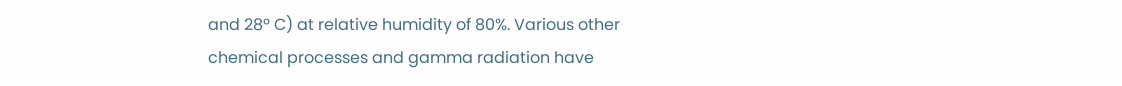and 28º C) at relative humidity of 80%. Various other chemical processes and gamma radiation have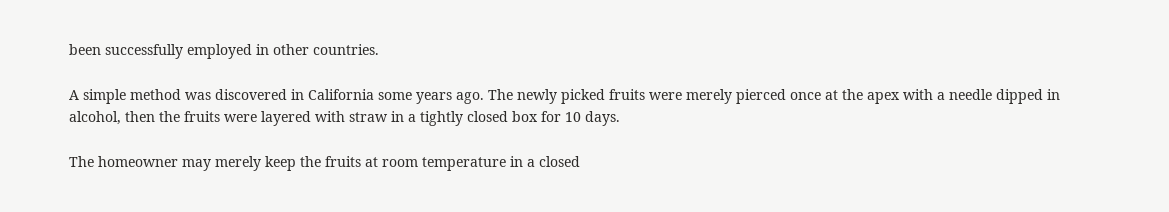been successfully employed in other countries.

A simple method was discovered in California some years ago. The newly picked fruits were merely pierced once at the apex with a needle dipped in alcohol, then the fruits were layered with straw in a tightly closed box for 10 days.

The homeowner may merely keep the fruits at room temperature in a closed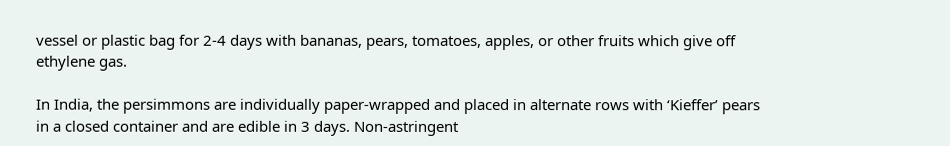vessel or plastic bag for 2-4 days with bananas, pears, tomatoes, apples, or other fruits which give off ethylene gas.

In India, the persimmons are individually paper-wrapped and placed in alternate rows with ‘Kieffer’ pears in a closed container and are edible in 3 days. Non-astringent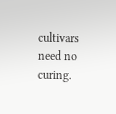cultivars need no curing.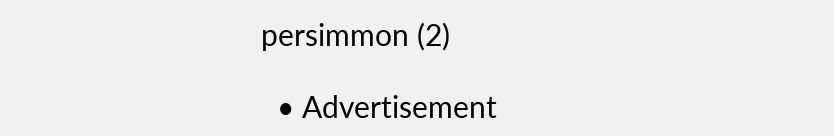persimmon (2)

  • Advertisement